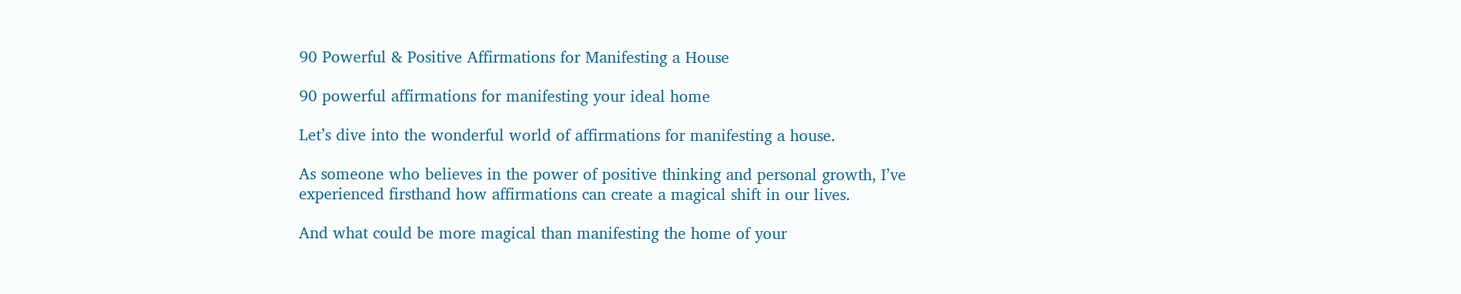90 Powerful & Positive Affirmations for Manifesting a House

90 powerful affirmations for manifesting your ideal home

Let’s dive into the wonderful world of affirmations for manifesting a house.

As someone who believes in the power of positive thinking and personal growth, I’ve experienced firsthand how affirmations can create a magical shift in our lives.

And what could be more magical than manifesting the home of your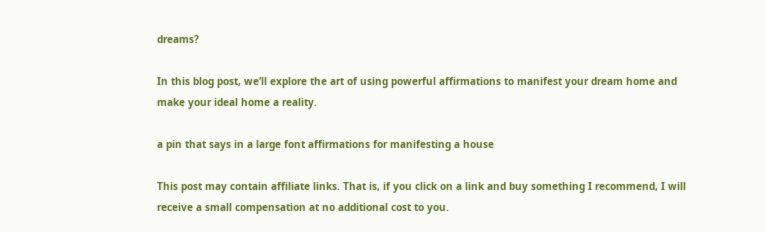dreams?

In this blog post, we’ll explore the art of using powerful affirmations to manifest your dream home and make your ideal home a reality.

a pin that says in a large font affirmations for manifesting a house

This post may contain affiliate links. That is, if you click on a link and buy something I recommend, I will receive a small compensation at no additional cost to you.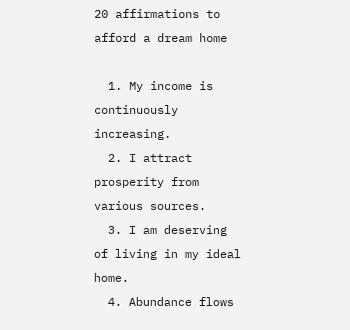20 affirmations to afford a dream home

  1. My income is continuously increasing.
  2. I attract prosperity from various sources.
  3. I am deserving of living in my ideal home.
  4. Abundance flows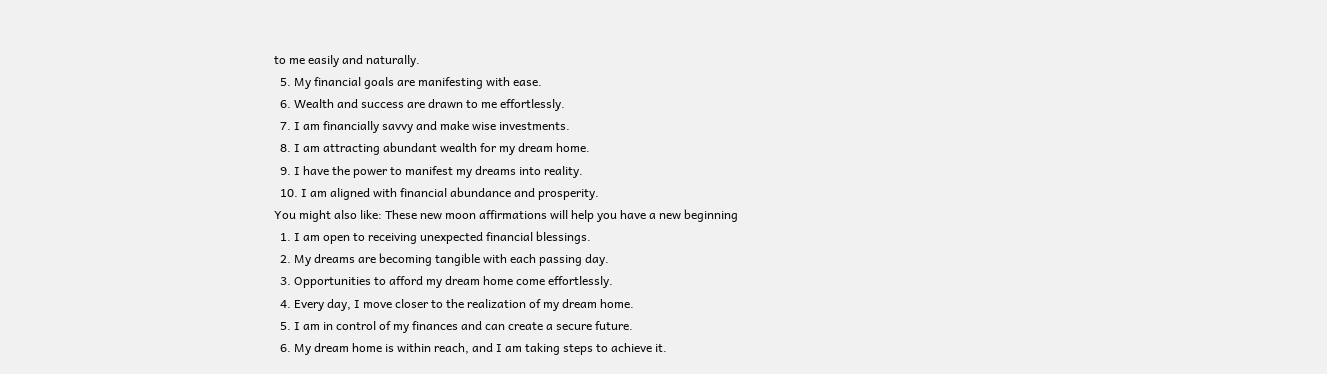to me easily and naturally.
  5. My financial goals are manifesting with ease.
  6. Wealth and success are drawn to me effortlessly.
  7. I am financially savvy and make wise investments.
  8. I am attracting abundant wealth for my dream home.
  9. I have the power to manifest my dreams into reality.
  10. I am aligned with financial abundance and prosperity.
You might also like: These new moon affirmations will help you have a new beginning
  1. I am open to receiving unexpected financial blessings.
  2. My dreams are becoming tangible with each passing day.
  3. Opportunities to afford my dream home come effortlessly.
  4. Every day, I move closer to the realization of my dream home.
  5. I am in control of my finances and can create a secure future.
  6. My dream home is within reach, and I am taking steps to achieve it.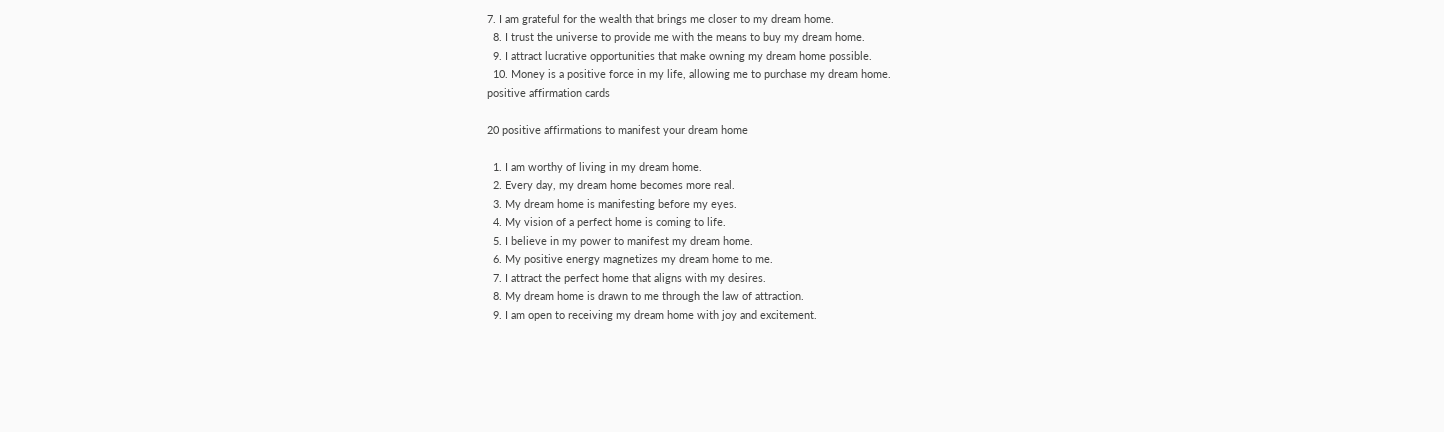7. I am grateful for the wealth that brings me closer to my dream home.
  8. I trust the universe to provide me with the means to buy my dream home.
  9. I attract lucrative opportunities that make owning my dream home possible.
  10. Money is a positive force in my life, allowing me to purchase my dream home.
positive affirmation cards

20 positive affirmations to manifest your dream home

  1. I am worthy of living in my dream home.
  2. Every day, my dream home becomes more real.
  3. My dream home is manifesting before my eyes.
  4. My vision of a perfect home is coming to life.
  5. I believe in my power to manifest my dream home.
  6. My positive energy magnetizes my dream home to me.
  7. I attract the perfect home that aligns with my desires.
  8. My dream home is drawn to me through the law of attraction.
  9. I am open to receiving my dream home with joy and excitement.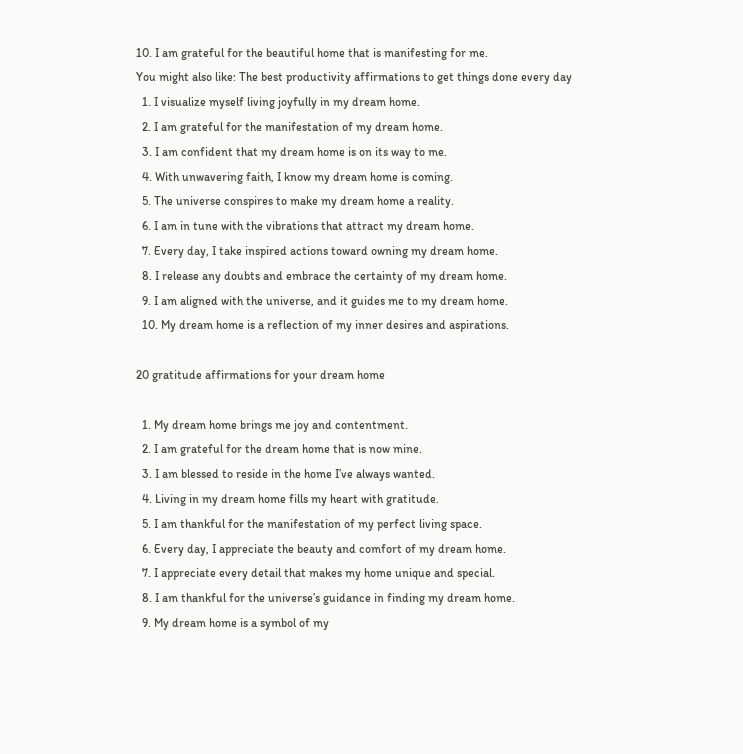10. I am grateful for the beautiful home that is manifesting for me.
You might also like: The best productivity affirmations to get things done every day
  1. I visualize myself living joyfully in my dream home.
  2. I am grateful for the manifestation of my dream home.
  3. I am confident that my dream home is on its way to me.
  4. With unwavering faith, I know my dream home is coming.
  5. The universe conspires to make my dream home a reality.
  6. I am in tune with the vibrations that attract my dream home.
  7. Every day, I take inspired actions toward owning my dream home.
  8. I release any doubts and embrace the certainty of my dream home.
  9. I am aligned with the universe, and it guides me to my dream home.
  10. My dream home is a reflection of my inner desires and aspirations.

20 gratitude affirmations for your dream home

  1. My dream home brings me joy and contentment.
  2. I am grateful for the dream home that is now mine.
  3. I am blessed to reside in the home I’ve always wanted.
  4. Living in my dream home fills my heart with gratitude.
  5. I am thankful for the manifestation of my perfect living space.
  6. Every day, I appreciate the beauty and comfort of my dream home.
  7. I appreciate every detail that makes my home unique and special.
  8. I am thankful for the universe’s guidance in finding my dream home.
  9. My dream home is a symbol of my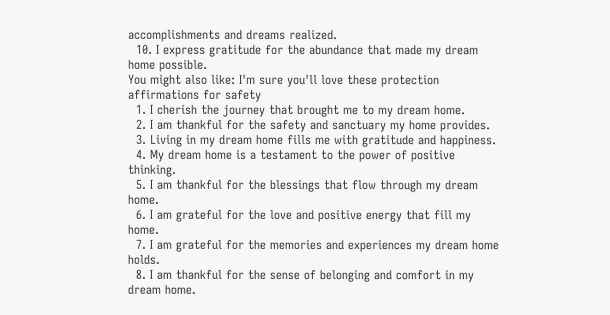accomplishments and dreams realized.
  10. I express gratitude for the abundance that made my dream home possible.
You might also like: I'm sure you'll love these protection affirmations for safety
  1. I cherish the journey that brought me to my dream home.
  2. I am thankful for the safety and sanctuary my home provides.
  3. Living in my dream home fills me with gratitude and happiness.
  4. My dream home is a testament to the power of positive thinking.
  5. I am thankful for the blessings that flow through my dream home.
  6. I am grateful for the love and positive energy that fill my home.
  7. I am grateful for the memories and experiences my dream home holds.
  8. I am thankful for the sense of belonging and comfort in my dream home.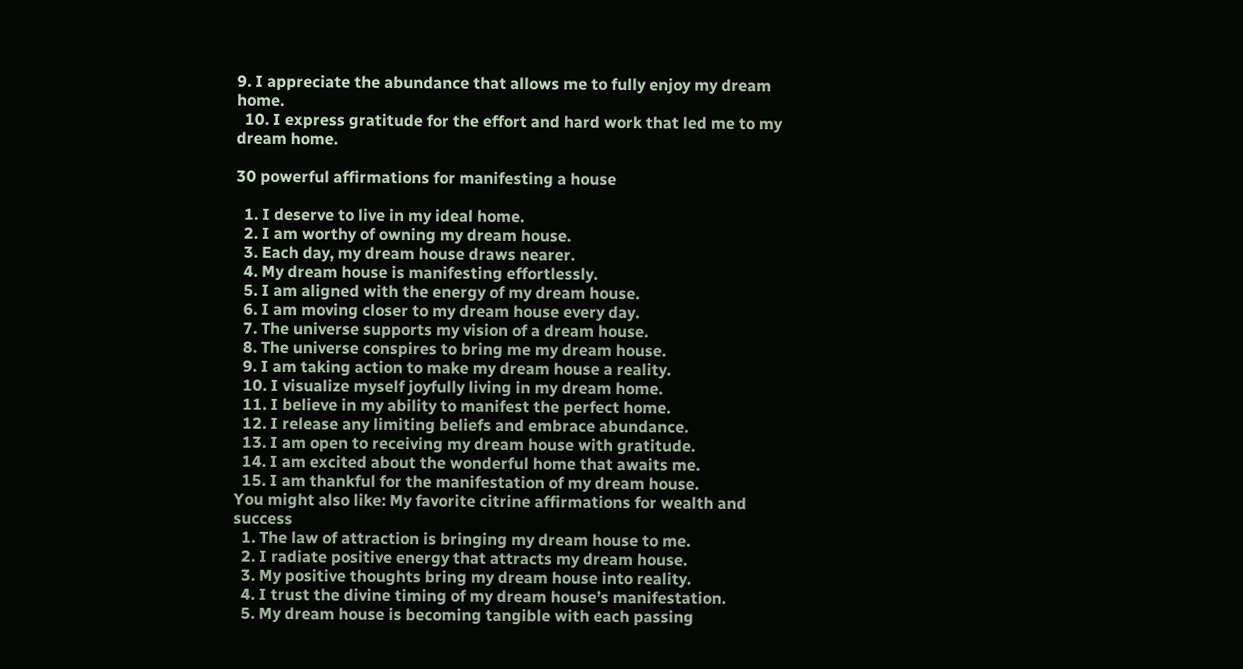9. I appreciate the abundance that allows me to fully enjoy my dream home.
  10. I express gratitude for the effort and hard work that led me to my dream home.

30 powerful affirmations for manifesting a house

  1. I deserve to live in my ideal home.
  2. I am worthy of owning my dream house.
  3. Each day, my dream house draws nearer.
  4. My dream house is manifesting effortlessly.
  5. I am aligned with the energy of my dream house.
  6. I am moving closer to my dream house every day.
  7. The universe supports my vision of a dream house.
  8. The universe conspires to bring me my dream house.
  9. I am taking action to make my dream house a reality.
  10. I visualize myself joyfully living in my dream home.
  11. I believe in my ability to manifest the perfect home.
  12. I release any limiting beliefs and embrace abundance.
  13. I am open to receiving my dream house with gratitude.
  14. I am excited about the wonderful home that awaits me.
  15. I am thankful for the manifestation of my dream house.
You might also like: My favorite citrine affirmations for wealth and success
  1. The law of attraction is bringing my dream house to me.
  2. I radiate positive energy that attracts my dream house.
  3. My positive thoughts bring my dream house into reality.
  4. I trust the divine timing of my dream house’s manifestation.
  5. My dream house is becoming tangible with each passing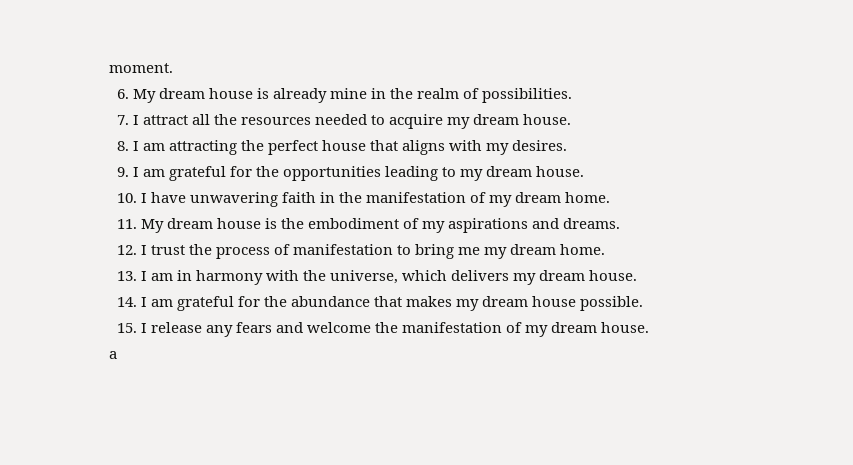moment.
  6. My dream house is already mine in the realm of possibilities.
  7. I attract all the resources needed to acquire my dream house.
  8. I am attracting the perfect house that aligns with my desires.
  9. I am grateful for the opportunities leading to my dream house.
  10. I have unwavering faith in the manifestation of my dream home.
  11. My dream house is the embodiment of my aspirations and dreams.
  12. I trust the process of manifestation to bring me my dream home.
  13. I am in harmony with the universe, which delivers my dream house.
  14. I am grateful for the abundance that makes my dream house possible.
  15. I release any fears and welcome the manifestation of my dream house.
a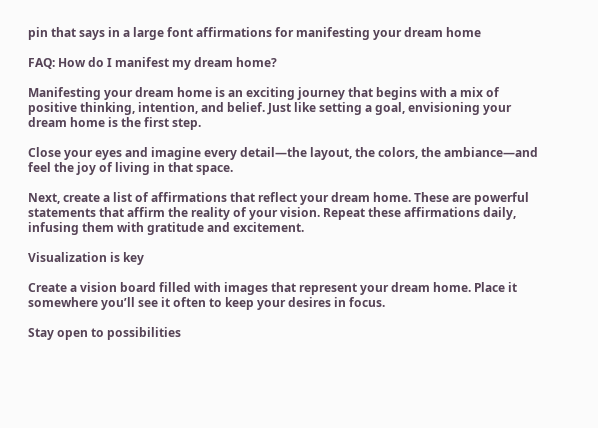pin that says in a large font affirmations for manifesting your dream home

FAQ: How do I manifest my dream home?

Manifesting your dream home is an exciting journey that begins with a mix of positive thinking, intention, and belief. Just like setting a goal, envisioning your dream home is the first step.

Close your eyes and imagine every detail—the layout, the colors, the ambiance—and feel the joy of living in that space.

Next, create a list of affirmations that reflect your dream home. These are powerful statements that affirm the reality of your vision. Repeat these affirmations daily, infusing them with gratitude and excitement.

Visualization is key

Create a vision board filled with images that represent your dream home. Place it somewhere you’ll see it often to keep your desires in focus.

Stay open to possibilities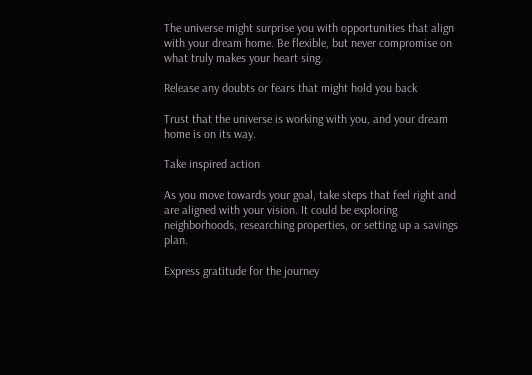The universe might surprise you with opportunities that align with your dream home. Be flexible, but never compromise on what truly makes your heart sing.

Release any doubts or fears that might hold you back

Trust that the universe is working with you, and your dream home is on its way.

Take inspired action

As you move towards your goal, take steps that feel right and are aligned with your vision. It could be exploring neighborhoods, researching properties, or setting up a savings plan.

Express gratitude for the journey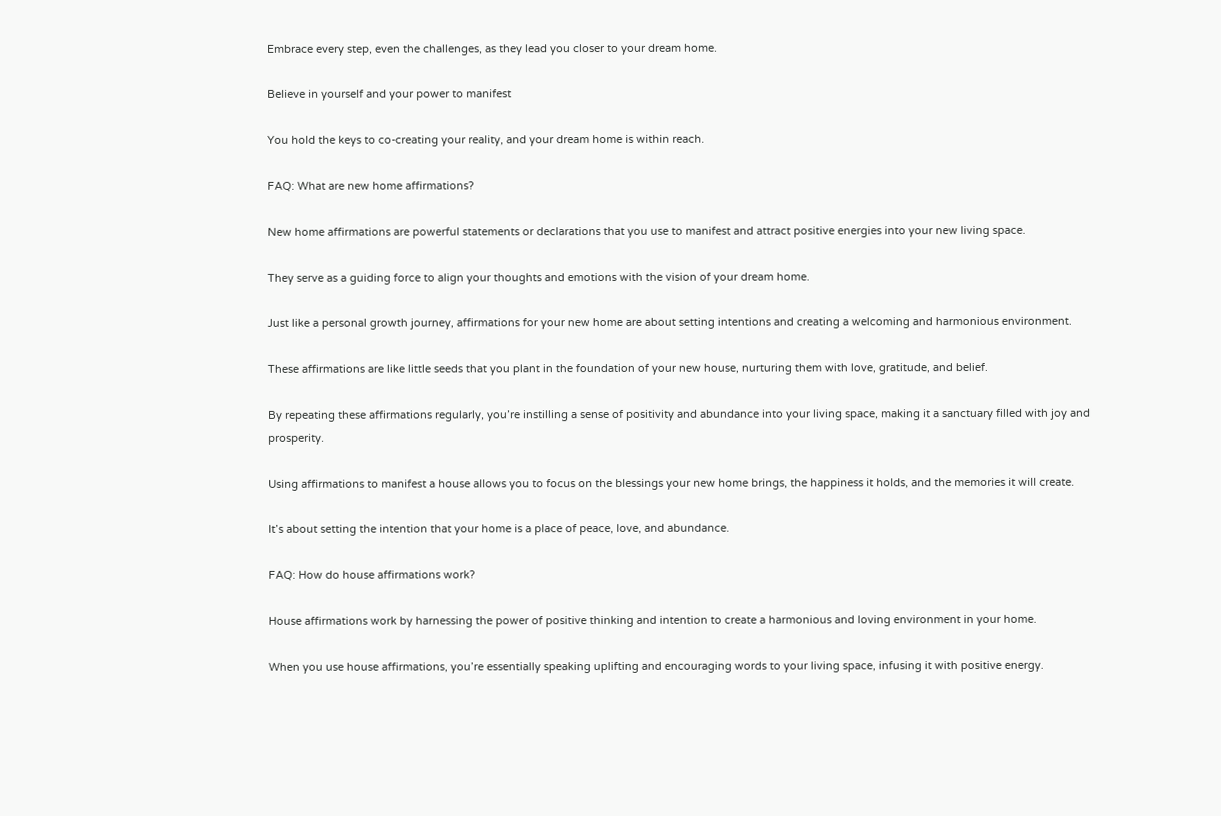Embrace every step, even the challenges, as they lead you closer to your dream home.

Believe in yourself and your power to manifest

You hold the keys to co-creating your reality, and your dream home is within reach.

FAQ: What are new home affirmations?

New home affirmations are powerful statements or declarations that you use to manifest and attract positive energies into your new living space.

They serve as a guiding force to align your thoughts and emotions with the vision of your dream home.

Just like a personal growth journey, affirmations for your new home are about setting intentions and creating a welcoming and harmonious environment.

These affirmations are like little seeds that you plant in the foundation of your new house, nurturing them with love, gratitude, and belief.

By repeating these affirmations regularly, you’re instilling a sense of positivity and abundance into your living space, making it a sanctuary filled with joy and prosperity.

Using affirmations to manifest a house allows you to focus on the blessings your new home brings, the happiness it holds, and the memories it will create.

It’s about setting the intention that your home is a place of peace, love, and abundance.

FAQ: How do house affirmations work?

House affirmations work by harnessing the power of positive thinking and intention to create a harmonious and loving environment in your home.

When you use house affirmations, you’re essentially speaking uplifting and encouraging words to your living space, infusing it with positive energy.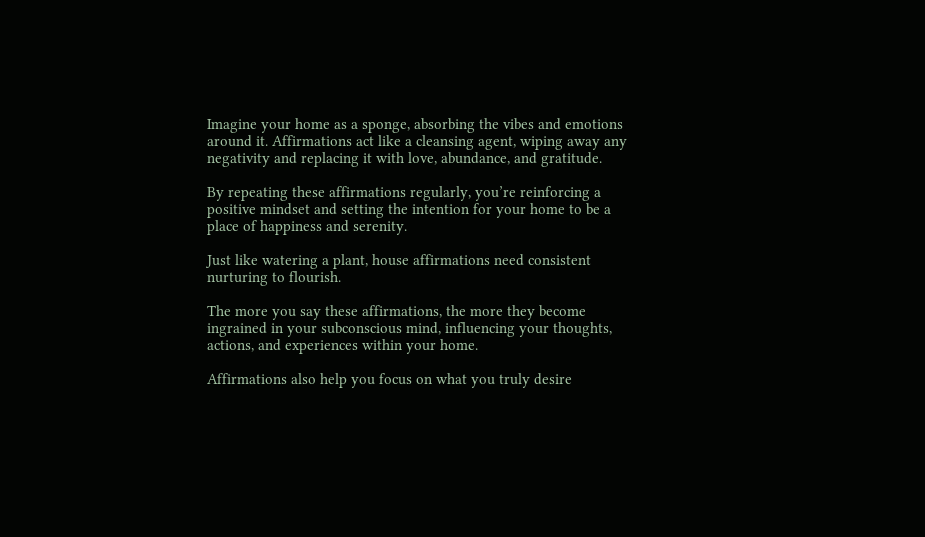Imagine your home as a sponge, absorbing the vibes and emotions around it. Affirmations act like a cleansing agent, wiping away any negativity and replacing it with love, abundance, and gratitude.

By repeating these affirmations regularly, you’re reinforcing a positive mindset and setting the intention for your home to be a place of happiness and serenity.

Just like watering a plant, house affirmations need consistent nurturing to flourish.

The more you say these affirmations, the more they become ingrained in your subconscious mind, influencing your thoughts, actions, and experiences within your home.

Affirmations also help you focus on what you truly desire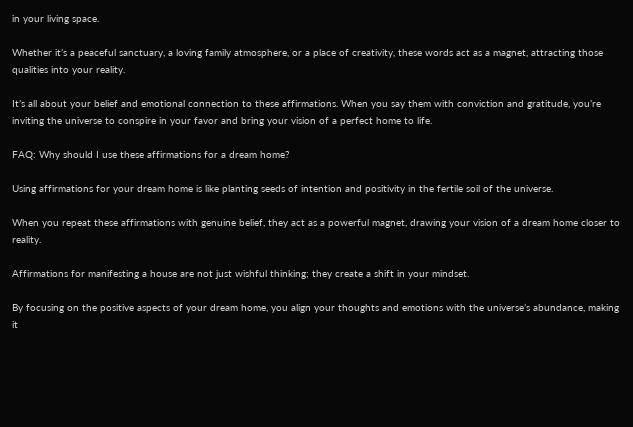in your living space.

Whether it’s a peaceful sanctuary, a loving family atmosphere, or a place of creativity, these words act as a magnet, attracting those qualities into your reality.

It’s all about your belief and emotional connection to these affirmations. When you say them with conviction and gratitude, you’re inviting the universe to conspire in your favor and bring your vision of a perfect home to life.

FAQ: Why should I use these affirmations for a dream home?

Using affirmations for your dream home is like planting seeds of intention and positivity in the fertile soil of the universe.

When you repeat these affirmations with genuine belief, they act as a powerful magnet, drawing your vision of a dream home closer to reality.

Affirmations for manifesting a house are not just wishful thinking; they create a shift in your mindset.

By focusing on the positive aspects of your dream home, you align your thoughts and emotions with the universe’s abundance, making it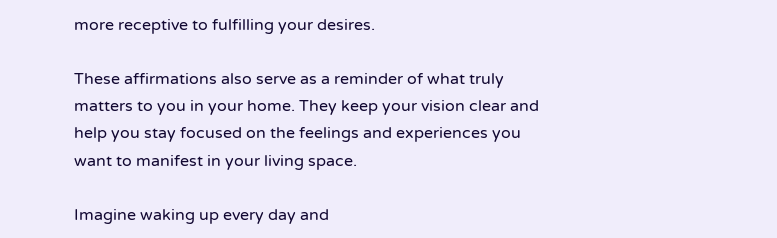more receptive to fulfilling your desires.

These affirmations also serve as a reminder of what truly matters to you in your home. They keep your vision clear and help you stay focused on the feelings and experiences you want to manifest in your living space.

Imagine waking up every day and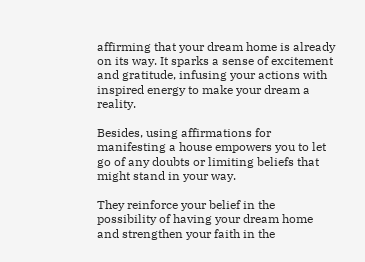affirming that your dream home is already on its way. It sparks a sense of excitement and gratitude, infusing your actions with inspired energy to make your dream a reality.

Besides, using affirmations for manifesting a house empowers you to let go of any doubts or limiting beliefs that might stand in your way.

They reinforce your belief in the possibility of having your dream home and strengthen your faith in the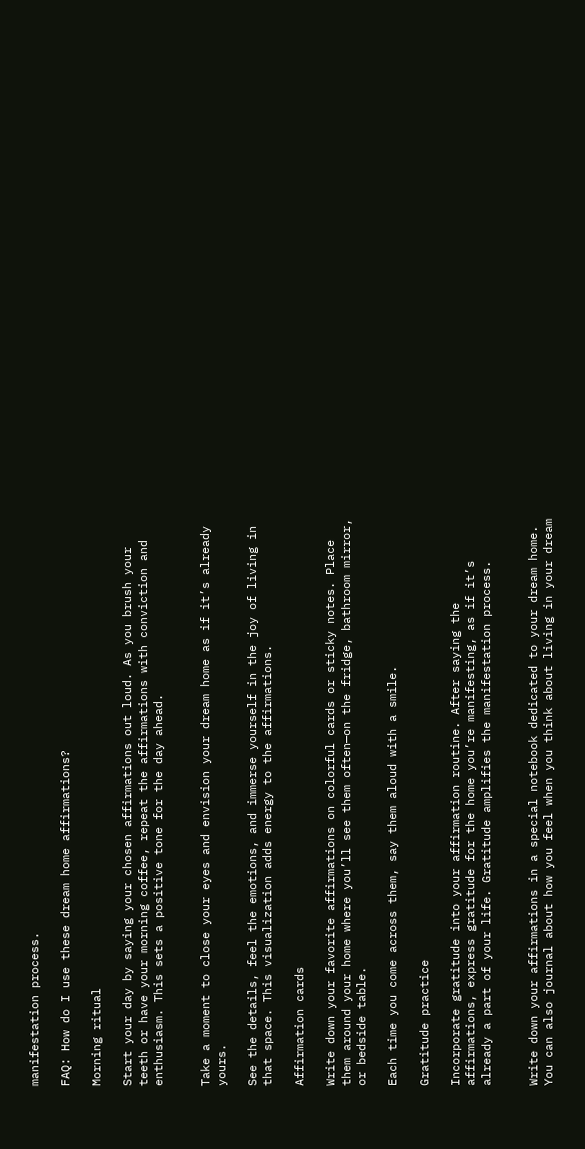manifestation process.

FAQ: How do I use these dream home affirmations?

Morning ritual

Start your day by saying your chosen affirmations out loud. As you brush your teeth or have your morning coffee, repeat the affirmations with conviction and enthusiasm. This sets a positive tone for the day ahead.


Take a moment to close your eyes and envision your dream home as if it’s already yours.

See the details, feel the emotions, and immerse yourself in the joy of living in that space. This visualization adds energy to the affirmations.

Affirmation cards

Write down your favorite affirmations on colorful cards or sticky notes. Place them around your home where you’ll see them often—on the fridge, bathroom mirror, or bedside table.

Each time you come across them, say them aloud with a smile.

Gratitude practice

Incorporate gratitude into your affirmation routine. After saying the affirmations, express gratitude for the home you’re manifesting, as if it’s already a part of your life. Gratitude amplifies the manifestation process.


Write down your affirmations in a special notebook dedicated to your dream home. You can also journal about how you feel when you think about living in your dream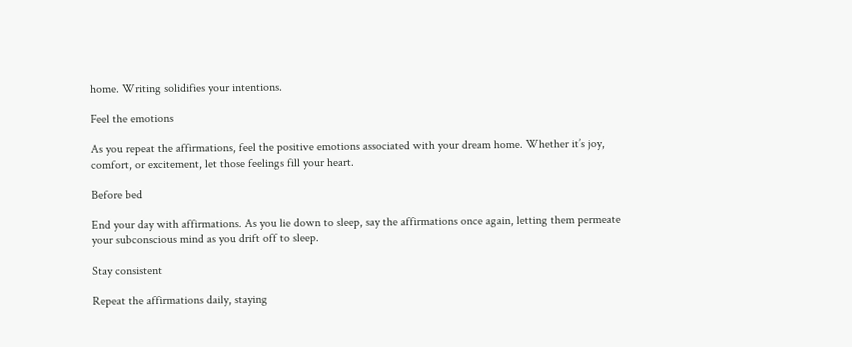home. Writing solidifies your intentions.

Feel the emotions

As you repeat the affirmations, feel the positive emotions associated with your dream home. Whether it’s joy, comfort, or excitement, let those feelings fill your heart.

Before bed

End your day with affirmations. As you lie down to sleep, say the affirmations once again, letting them permeate your subconscious mind as you drift off to sleep.

Stay consistent

Repeat the affirmations daily, staying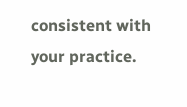consistent with your practice.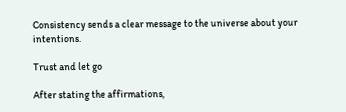Consistency sends a clear message to the universe about your intentions.

Trust and let go

After stating the affirmations,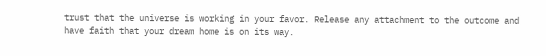trust that the universe is working in your favor. Release any attachment to the outcome and have faith that your dream home is on its way.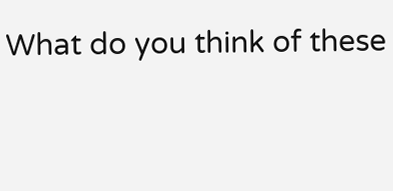What do you think of these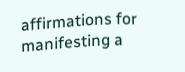affirmations for manifesting a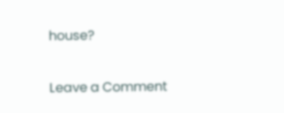house?

Leave a Comment